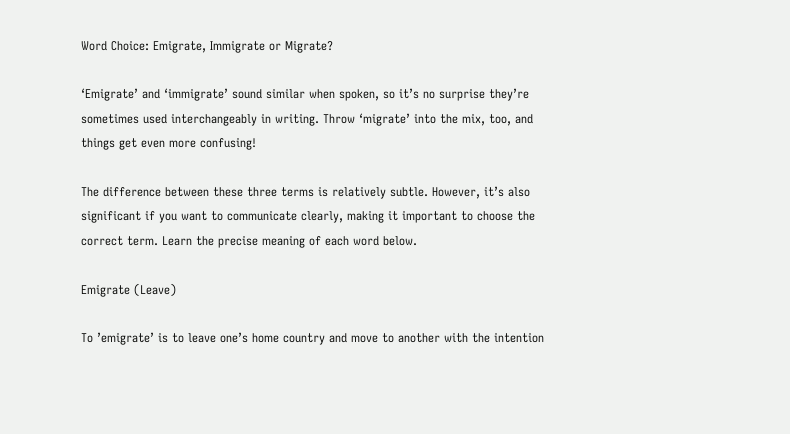Word Choice: Emigrate, Immigrate or Migrate?

‘Emigrate’ and ‘immigrate’ sound similar when spoken, so it’s no surprise they’re sometimes used interchangeably in writing. Throw ‘migrate’ into the mix, too, and things get even more confusing!

The difference between these three terms is relatively subtle. However, it’s also significant if you want to communicate clearly, making it important to choose the correct term. Learn the precise meaning of each word below.

Emigrate (Leave)

To ’emigrate’ is to leave one’s home country and move to another with the intention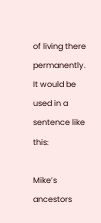of living there permanently. It would be used in a sentence like this:

Mike’s ancestors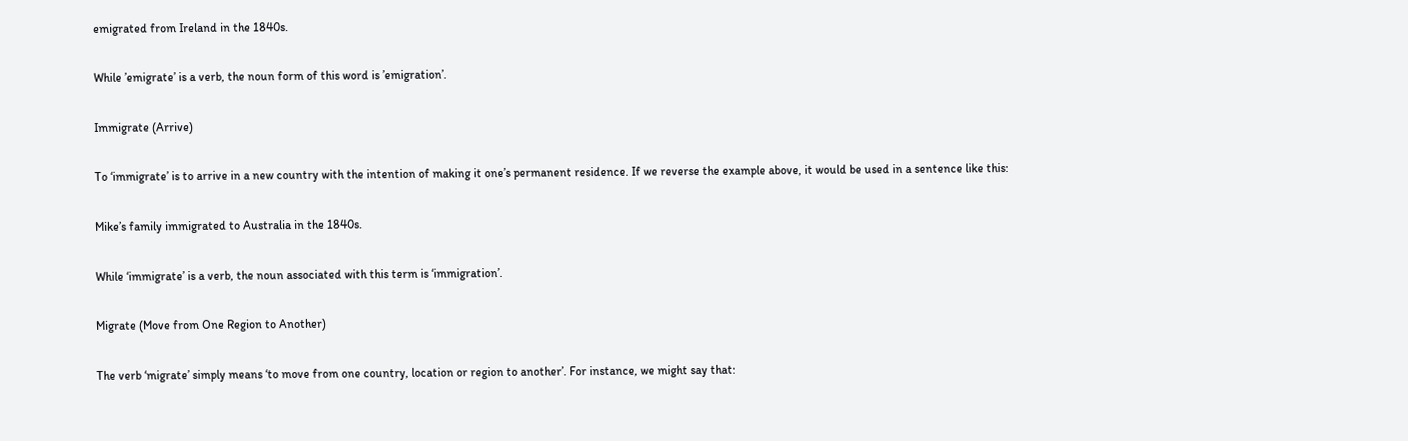emigrated from Ireland in the 1840s.

While ’emigrate’ is a verb, the noun form of this word is ’emigration’.

Immigrate (Arrive)

To ‘immigrate’ is to arrive in a new country with the intention of making it one’s permanent residence. If we reverse the example above, it would be used in a sentence like this:

Mike’s family immigrated to Australia in the 1840s.

While ‘immigrate’ is a verb, the noun associated with this term is ‘immigration’.

Migrate (Move from One Region to Another)

The verb ‘migrate’ simply means ‘to move from one country, location or region to another’. For instance, we might say that: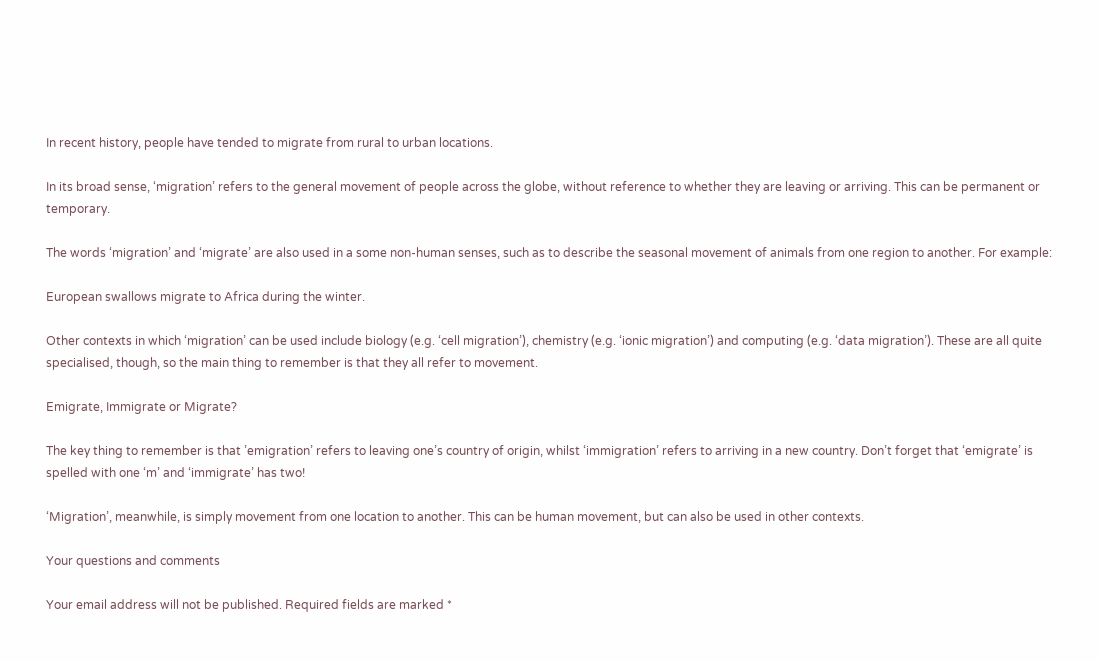In recent history, people have tended to migrate from rural to urban locations.

In its broad sense, ‘migration’ refers to the general movement of people across the globe, without reference to whether they are leaving or arriving. This can be permanent or temporary.

The words ‘migration’ and ‘migrate’ are also used in a some non-human senses, such as to describe the seasonal movement of animals from one region to another. For example:

European swallows migrate to Africa during the winter.

Other contexts in which ‘migration’ can be used include biology (e.g. ‘cell migration’), chemistry (e.g. ‘ionic migration’) and computing (e.g. ‘data migration’). These are all quite specialised, though, so the main thing to remember is that they all refer to movement.

Emigrate, Immigrate or Migrate?

The key thing to remember is that ’emigration’ refers to leaving one’s country of origin, whilst ‘immigration’ refers to arriving in a new country. Don’t forget that ‘emigrate’ is spelled with one ‘m’ and ‘immigrate’ has two!

‘Migration’, meanwhile, is simply movement from one location to another. This can be human movement, but can also be used in other contexts.

Your questions and comments

Your email address will not be published. Required fields are marked *